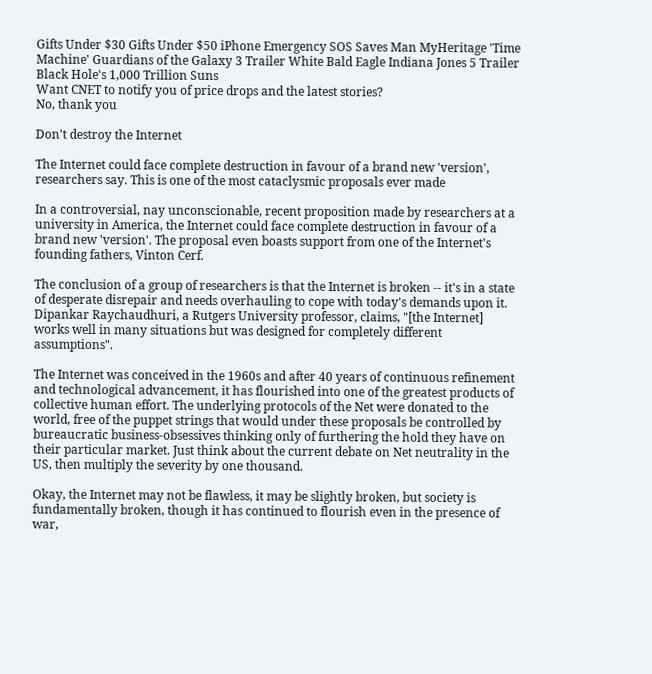Gifts Under $30 Gifts Under $50 iPhone Emergency SOS Saves Man MyHeritage 'Time Machine' Guardians of the Galaxy 3 Trailer White Bald Eagle Indiana Jones 5 Trailer Black Hole's 1,000 Trillion Suns
Want CNET to notify you of price drops and the latest stories?
No, thank you

Don't destroy the Internet

The Internet could face complete destruction in favour of a brand new 'version', researchers say. This is one of the most cataclysmic proposals ever made

In a controversial, nay unconscionable, recent proposition made by researchers at a university in America, the Internet could face complete destruction in favour of a brand new 'version'. The proposal even boasts support from one of the Internet's founding fathers, Vinton Cerf.

The conclusion of a group of researchers is that the Internet is broken -- it's in a state of desperate disrepair and needs overhauling to cope with today's demands upon it. Dipankar Raychaudhuri, a Rutgers University professor, claims, "[the Internet] works well in many situations but was designed for completely different assumptions".

The Internet was conceived in the 1960s and after 40 years of continuous refinement and technological advancement, it has flourished into one of the greatest products of collective human effort. The underlying protocols of the Net were donated to the world, free of the puppet strings that would under these proposals be controlled by bureaucratic business-obsessives thinking only of furthering the hold they have on their particular market. Just think about the current debate on Net neutrality in the US, then multiply the severity by one thousand.

Okay, the Internet may not be flawless, it may be slightly broken, but society is fundamentally broken, though it has continued to flourish even in the presence of war,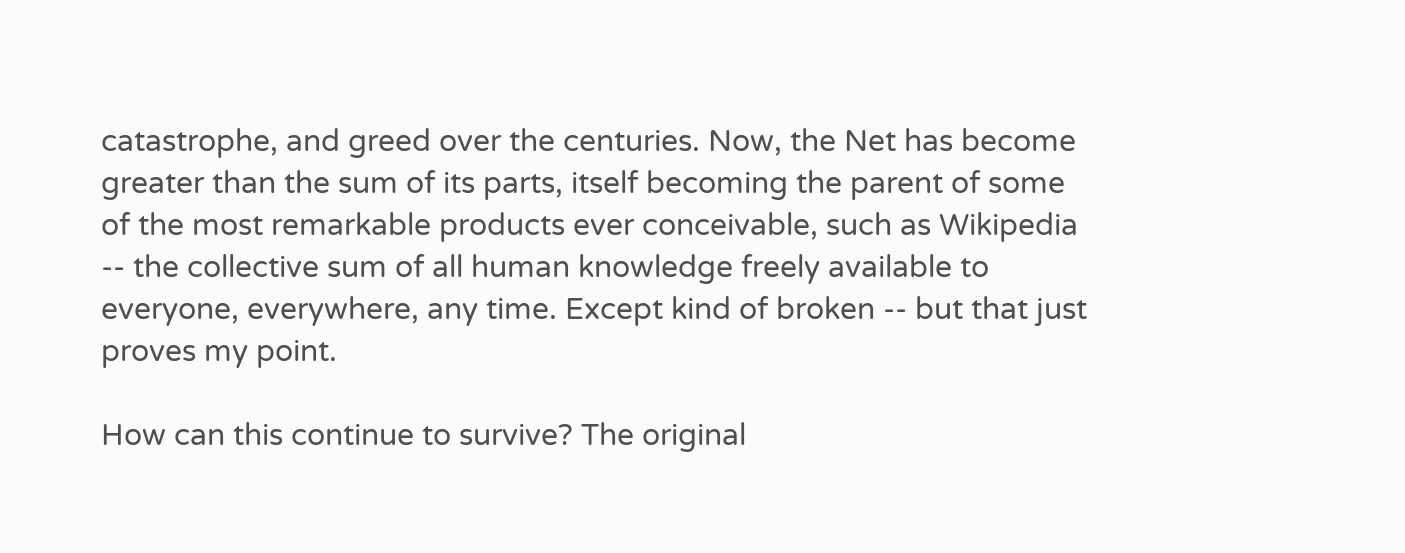catastrophe, and greed over the centuries. Now, the Net has become greater than the sum of its parts, itself becoming the parent of some of the most remarkable products ever conceivable, such as Wikipedia -- the collective sum of all human knowledge freely available to everyone, everywhere, any time. Except kind of broken -- but that just proves my point.

How can this continue to survive? The original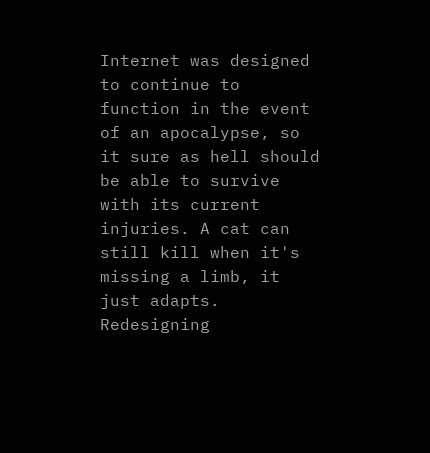Internet was designed to continue to function in the event of an apocalypse, so it sure as hell should be able to survive with its current injuries. A cat can still kill when it's missing a limb, it just adapts. Redesigning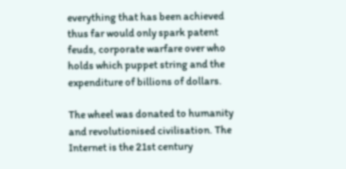everything that has been achieved thus far would only spark patent feuds, corporate warfare over who holds which puppet string and the expenditure of billions of dollars.

The wheel was donated to humanity and revolutionised civilisation. The Internet is the 21st century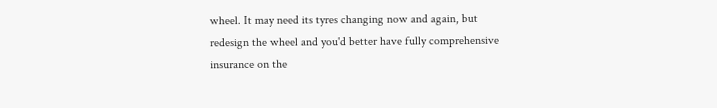wheel. It may need its tyres changing now and again, but redesign the wheel and you'd better have fully comprehensive insurance on the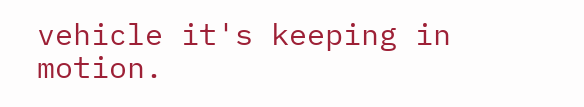vehicle it's keeping in motion.